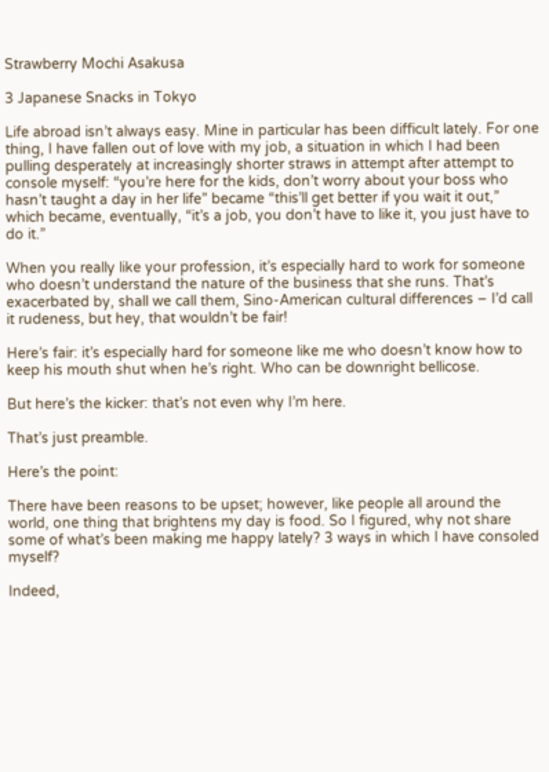Strawberry Mochi Asakusa

3 Japanese Snacks in Tokyo

Life abroad isn’t always easy. Mine in particular has been difficult lately. For one thing, I have fallen out of love with my job, a situation in which I had been pulling desperately at increasingly shorter straws in attempt after attempt to console myself: “you’re here for the kids, don’t worry about your boss who hasn’t taught a day in her life” became “this’ll get better if you wait it out,” which became, eventually, “it’s a job, you don’t have to like it, you just have to do it.”

When you really like your profession, it’s especially hard to work for someone who doesn’t understand the nature of the business that she runs. That’s exacerbated by, shall we call them, Sino-American cultural differences – I’d call it rudeness, but hey, that wouldn’t be fair!

Here’s fair: it’s especially hard for someone like me who doesn’t know how to keep his mouth shut when he’s right. Who can be downright bellicose.

But here’s the kicker: that’s not even why I’m here.

That’s just preamble.

Here’s the point:

There have been reasons to be upset; however, like people all around the world, one thing that brightens my day is food. So I figured, why not share some of what’s been making me happy lately? 3 ways in which I have consoled myself?

Indeed,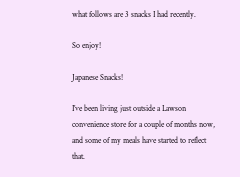what follows are 3 snacks I had recently.

So enjoy!

Japanese Snacks!

I’ve been living just outside a Lawson convenience store for a couple of months now, and some of my meals have started to reflect that.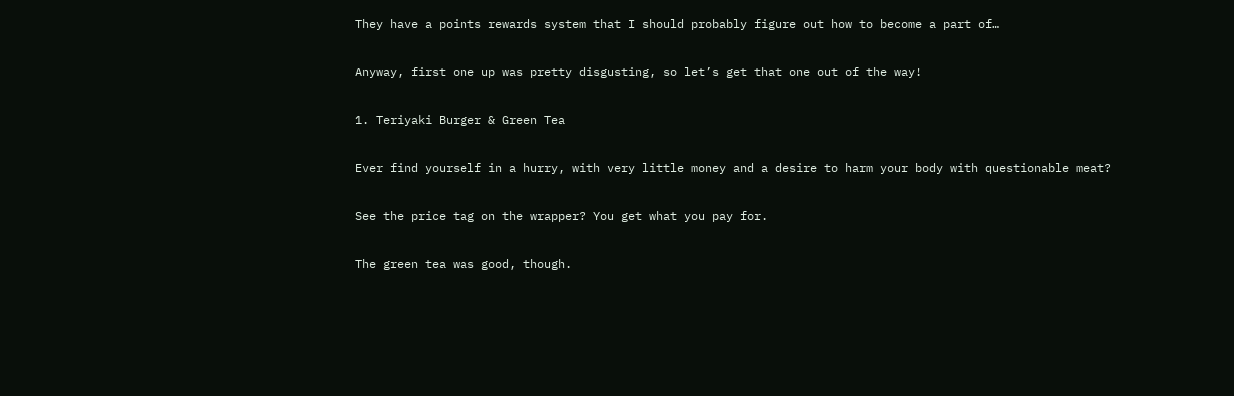They have a points rewards system that I should probably figure out how to become a part of…

Anyway, first one up was pretty disgusting, so let’s get that one out of the way!

1. Teriyaki Burger & Green Tea

Ever find yourself in a hurry, with very little money and a desire to harm your body with questionable meat?

See the price tag on the wrapper? You get what you pay for.

The green tea was good, though.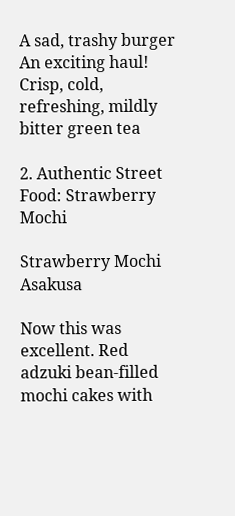A sad, trashy burger
An exciting haul!
Crisp, cold, refreshing, mildly bitter green tea

2. Authentic Street Food: Strawberry Mochi

Strawberry Mochi Asakusa

Now this was excellent. Red adzuki bean-filled mochi cakes with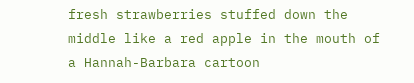fresh strawberries stuffed down the middle like a red apple in the mouth of a Hannah-Barbara cartoon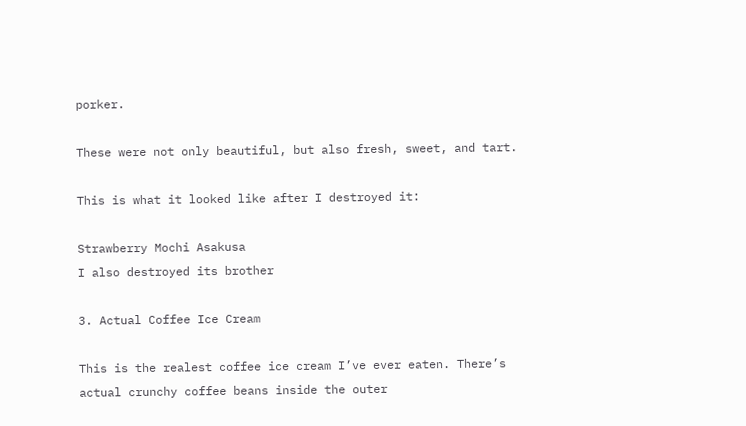porker.

These were not only beautiful, but also fresh, sweet, and tart.

This is what it looked like after I destroyed it:

Strawberry Mochi Asakusa
I also destroyed its brother

3. Actual Coffee Ice Cream

This is the realest coffee ice cream I’ve ever eaten. There’s actual crunchy coffee beans inside the outer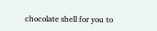chocolate shell for you to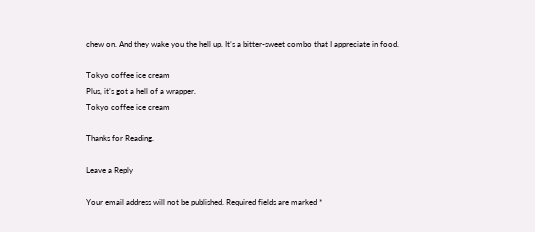chew on. And they wake you the hell up. It’s a bitter-sweet combo that I appreciate in food.

Tokyo coffee ice cream
Plus, it’s got a hell of a wrapper.
Tokyo coffee ice cream

Thanks for Reading.

Leave a Reply

Your email address will not be published. Required fields are marked *